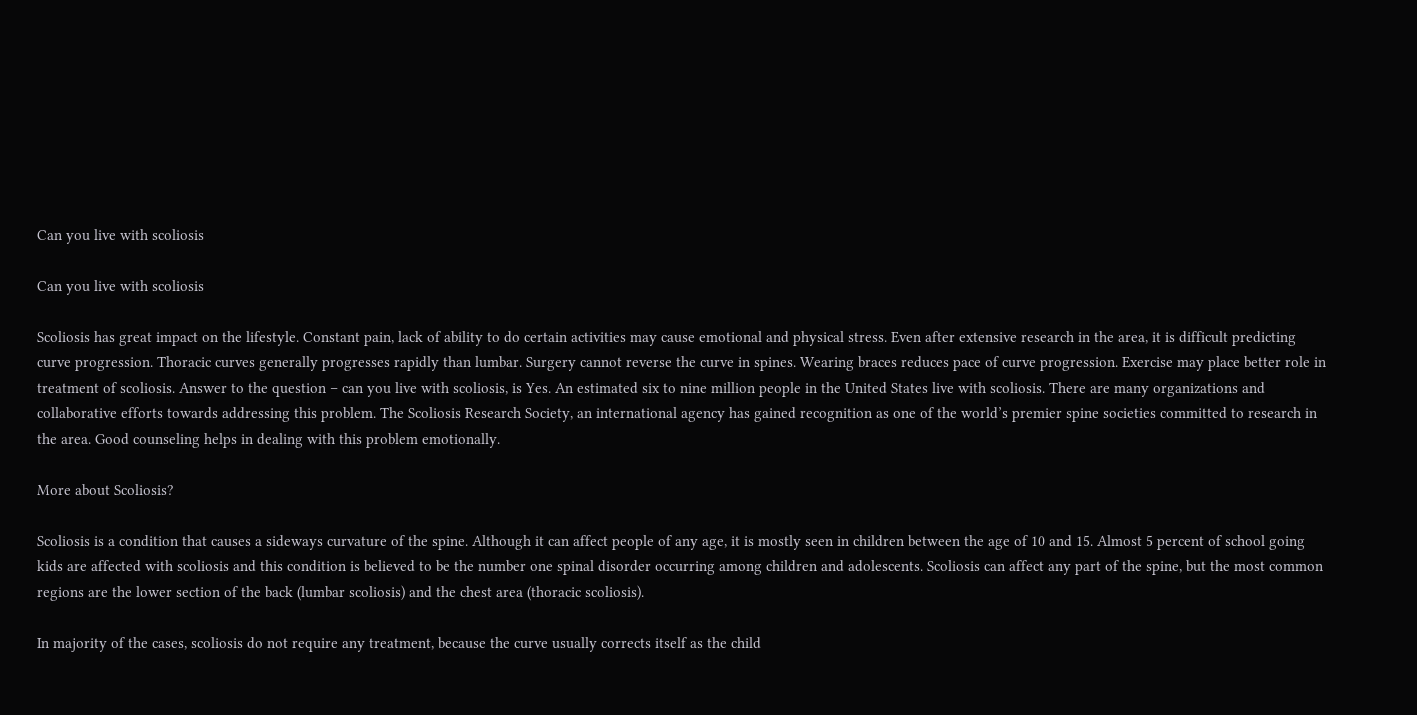Can you live with scoliosis

Can you live with scoliosis

Scoliosis has great impact on the lifestyle. Constant pain, lack of ability to do certain activities may cause emotional and physical stress. Even after extensive research in the area, it is difficult predicting curve progression. Thoracic curves generally progresses rapidly than lumbar. Surgery cannot reverse the curve in spines. Wearing braces reduces pace of curve progression. Exercise may place better role in treatment of scoliosis. Answer to the question – can you live with scoliosis, is Yes. An estimated six to nine million people in the United States live with scoliosis. There are many organizations and collaborative efforts towards addressing this problem. The Scoliosis Research Society, an international agency has gained recognition as one of the world’s premier spine societies committed to research in the area. Good counseling helps in dealing with this problem emotionally.

More about Scoliosis?

Scoliosis is a condition that causes a sideways curvature of the spine. Although it can affect people of any age, it is mostly seen in children between the age of 10 and 15. Almost 5 percent of school going kids are affected with scoliosis and this condition is believed to be the number one spinal disorder occurring among children and adolescents. Scoliosis can affect any part of the spine, but the most common regions are the lower section of the back (lumbar scoliosis) and the chest area (thoracic scoliosis).

In majority of the cases, scoliosis do not require any treatment, because the curve usually corrects itself as the child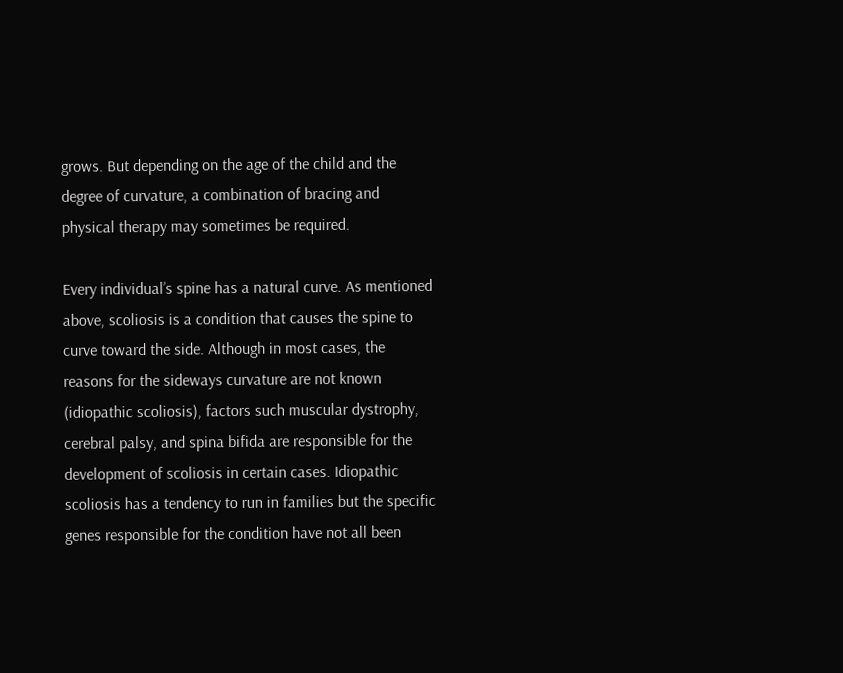grows. But depending on the age of the child and the degree of curvature, a combination of bracing and physical therapy may sometimes be required.

Every individual’s spine has a natural curve. As mentioned above, scoliosis is a condition that causes the spine to curve toward the side. Although in most cases, the reasons for the sideways curvature are not known (idiopathic scoliosis), factors such muscular dystrophy, cerebral palsy, and spina bifida are responsible for the development of scoliosis in certain cases. Idiopathic scoliosis has a tendency to run in families but the specific genes responsible for the condition have not all been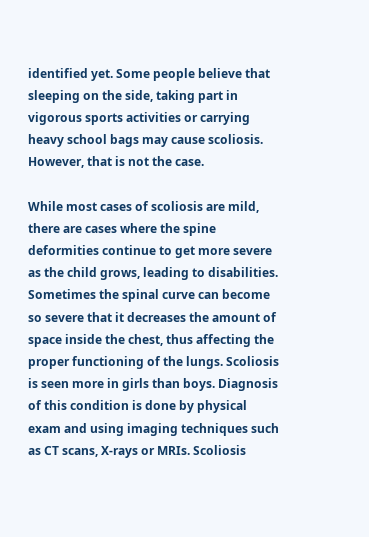identified yet. Some people believe that sleeping on the side, taking part in vigorous sports activities or carrying heavy school bags may cause scoliosis. However, that is not the case.

While most cases of scoliosis are mild, there are cases where the spine deformities continue to get more severe as the child grows, leading to disabilities. Sometimes the spinal curve can become so severe that it decreases the amount of space inside the chest, thus affecting the proper functioning of the lungs. Scoliosis is seen more in girls than boys. Diagnosis of this condition is done by physical exam and using imaging techniques such as CT scans, X-rays or MRIs. Scoliosis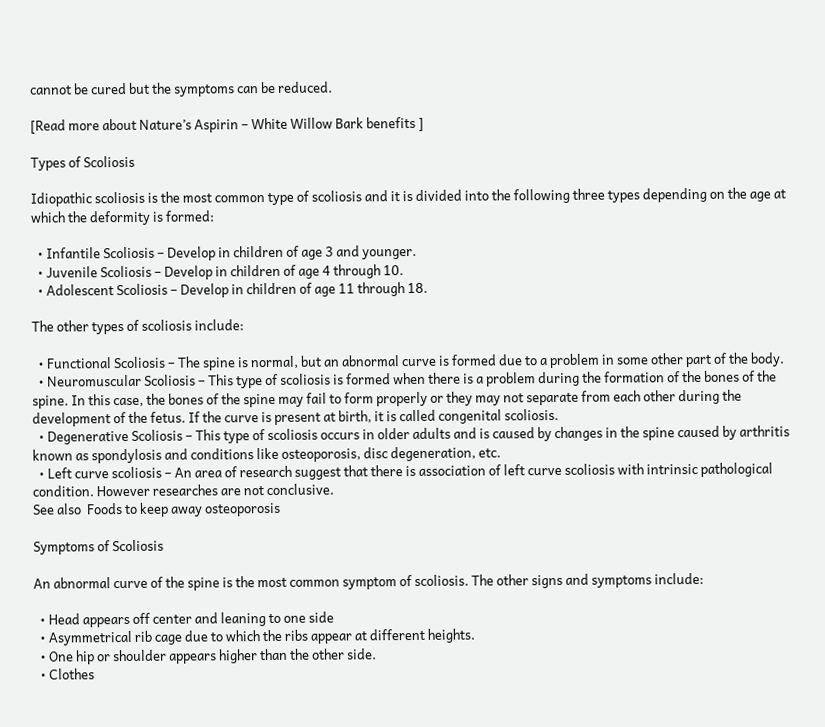cannot be cured but the symptoms can be reduced.

[Read more about Nature’s Aspirin – White Willow Bark benefits ]

Types of Scoliosis

Idiopathic scoliosis is the most common type of scoliosis and it is divided into the following three types depending on the age at which the deformity is formed:

  • Infantile Scoliosis – Develop in children of age 3 and younger.
  • Juvenile Scoliosis – Develop in children of age 4 through 10.
  • Adolescent Scoliosis – Develop in children of age 11 through 18.

The other types of scoliosis include:

  • Functional Scoliosis – The spine is normal, but an abnormal curve is formed due to a problem in some other part of the body.
  • Neuromuscular Scoliosis – This type of scoliosis is formed when there is a problem during the formation of the bones of the spine. In this case, the bones of the spine may fail to form properly or they may not separate from each other during the development of the fetus. If the curve is present at birth, it is called congenital scoliosis.
  • Degenerative Scoliosis – This type of scoliosis occurs in older adults and is caused by changes in the spine caused by arthritis known as spondylosis and conditions like osteoporosis, disc degeneration, etc.
  • Left curve scoliosis – An area of research suggest that there is association of left curve scoliosis with intrinsic pathological condition. However researches are not conclusive.
See also  Foods to keep away osteoporosis

Symptoms of Scoliosis

An abnormal curve of the spine is the most common symptom of scoliosis. The other signs and symptoms include:

  • Head appears off center and leaning to one side
  • Asymmetrical rib cage due to which the ribs appear at different heights.
  • One hip or shoulder appears higher than the other side.
  • Clothes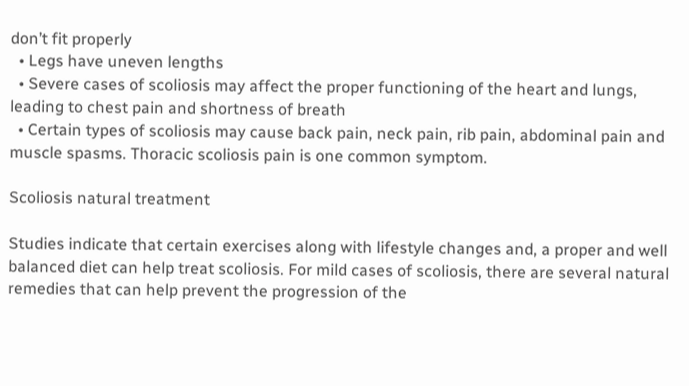don’t fit properly
  • Legs have uneven lengths
  • Severe cases of scoliosis may affect the proper functioning of the heart and lungs, leading to chest pain and shortness of breath
  • Certain types of scoliosis may cause back pain, neck pain, rib pain, abdominal pain and muscle spasms. Thoracic scoliosis pain is one common symptom.

Scoliosis natural treatment

Studies indicate that certain exercises along with lifestyle changes and, a proper and well balanced diet can help treat scoliosis. For mild cases of scoliosis, there are several natural remedies that can help prevent the progression of the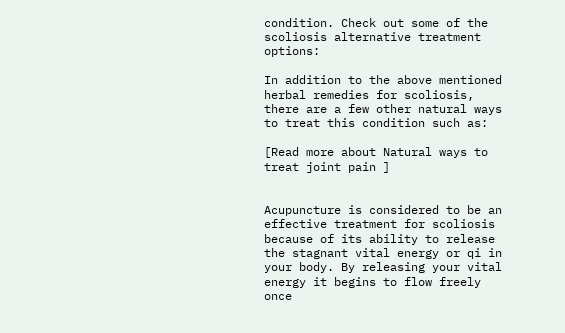condition. Check out some of the scoliosis alternative treatment options:

In addition to the above mentioned herbal remedies for scoliosis, there are a few other natural ways to treat this condition such as:

[Read more about Natural ways to treat joint pain ]


Acupuncture is considered to be an effective treatment for scoliosis because of its ability to release the stagnant vital energy or qi in your body. By releasing your vital energy it begins to flow freely once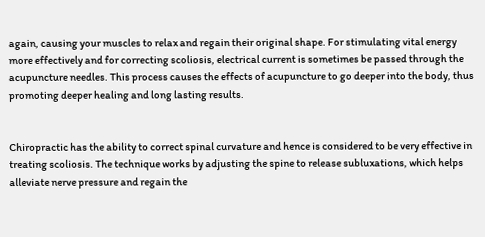again, causing your muscles to relax and regain their original shape. For stimulating vital energy more effectively and for correcting scoliosis, electrical current is sometimes be passed through the acupuncture needles. This process causes the effects of acupuncture to go deeper into the body, thus promoting deeper healing and long lasting results.


Chiropractic has the ability to correct spinal curvature and hence is considered to be very effective in treating scoliosis. The technique works by adjusting the spine to release subluxations, which helps alleviate nerve pressure and regain the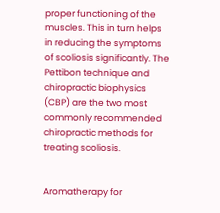proper functioning of the muscles. This in turn helps in reducing the symptoms of scoliosis significantly. The Pettibon technique and chiropractic biophysics (CBP) are the two most commonly recommended  chiropractic methods for treating scoliosis.


Aromatherapy for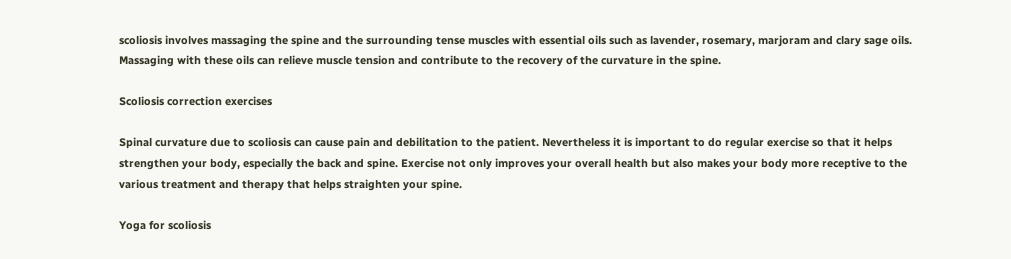scoliosis involves massaging the spine and the surrounding tense muscles with essential oils such as lavender, rosemary, marjoram and clary sage oils. Massaging with these oils can relieve muscle tension and contribute to the recovery of the curvature in the spine.

Scoliosis correction exercises

Spinal curvature due to scoliosis can cause pain and debilitation to the patient. Nevertheless it is important to do regular exercise so that it helps strengthen your body, especially the back and spine. Exercise not only improves your overall health but also makes your body more receptive to the various treatment and therapy that helps straighten your spine.

Yoga for scoliosis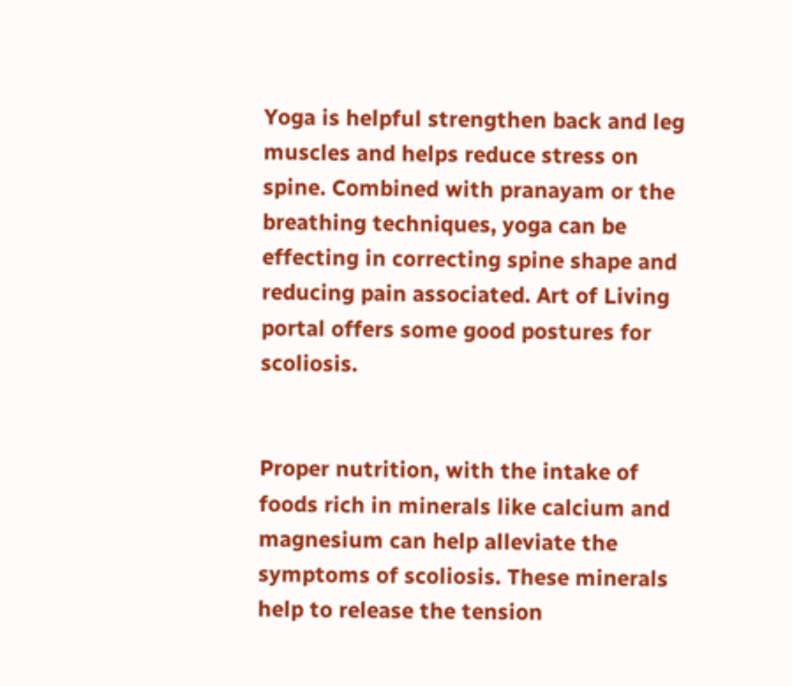Yoga is helpful strengthen back and leg muscles and helps reduce stress on spine. Combined with pranayam or the breathing techniques, yoga can be effecting in correcting spine shape and reducing pain associated. Art of Living portal offers some good postures for scoliosis.


Proper nutrition, with the intake of foods rich in minerals like calcium and magnesium can help alleviate the symptoms of scoliosis. These minerals help to release the tension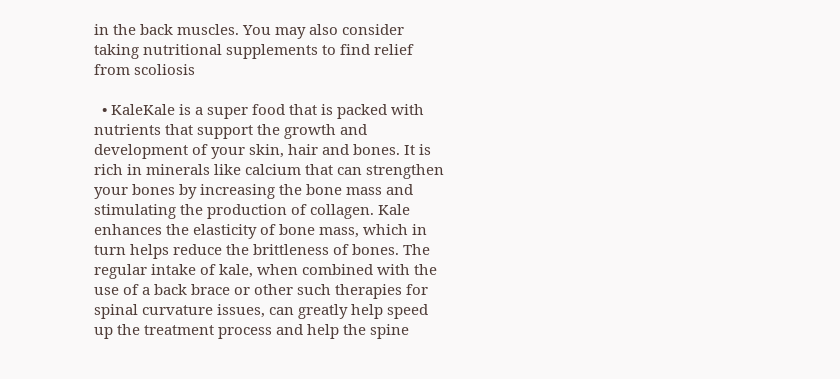in the back muscles. You may also consider taking nutritional supplements to find relief from scoliosis

  • KaleKale is a super food that is packed with nutrients that support the growth and development of your skin, hair and bones. It is rich in minerals like calcium that can strengthen your bones by increasing the bone mass and stimulating the production of collagen. Kale enhances the elasticity of bone mass, which in turn helps reduce the brittleness of bones. The regular intake of kale, when combined with the use of a back brace or other such therapies for spinal curvature issues, can greatly help speed up the treatment process and help the spine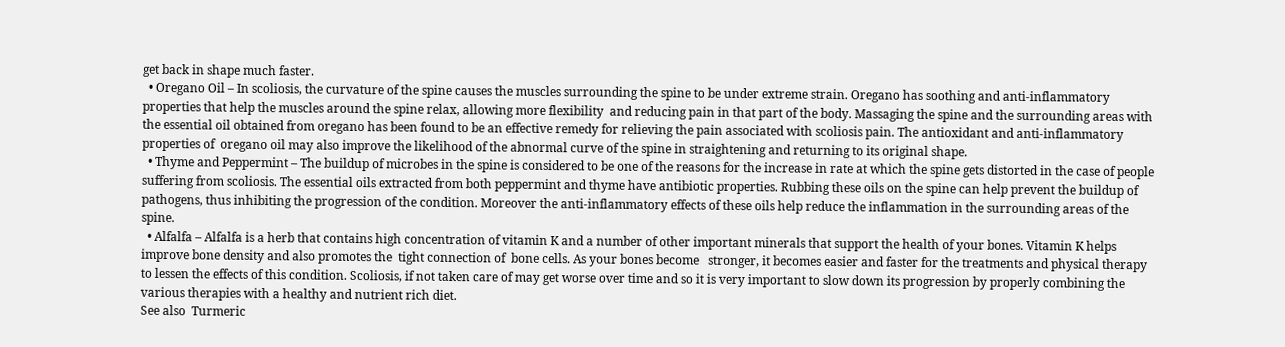get back in shape much faster.
  • Oregano Oil – In scoliosis, the curvature of the spine causes the muscles surrounding the spine to be under extreme strain. Oregano has soothing and anti-inflammatory properties that help the muscles around the spine relax, allowing more flexibility  and reducing pain in that part of the body. Massaging the spine and the surrounding areas with the essential oil obtained from oregano has been found to be an effective remedy for relieving the pain associated with scoliosis pain. The antioxidant and anti-inflammatory properties of  oregano oil may also improve the likelihood of the abnormal curve of the spine in straightening and returning to its original shape.
  • Thyme and Peppermint – The buildup of microbes in the spine is considered to be one of the reasons for the increase in rate at which the spine gets distorted in the case of people suffering from scoliosis. The essential oils extracted from both peppermint and thyme have antibiotic properties. Rubbing these oils on the spine can help prevent the buildup of pathogens, thus inhibiting the progression of the condition. Moreover the anti-inflammatory effects of these oils help reduce the inflammation in the surrounding areas of the spine.
  • Alfalfa – Alfalfa is a herb that contains high concentration of vitamin K and a number of other important minerals that support the health of your bones. Vitamin K helps improve bone density and also promotes the  tight connection of  bone cells. As your bones become   stronger, it becomes easier and faster for the treatments and physical therapy to lessen the effects of this condition. Scoliosis, if not taken care of may get worse over time and so it is very important to slow down its progression by properly combining the various therapies with a healthy and nutrient rich diet.
See also  Turmeric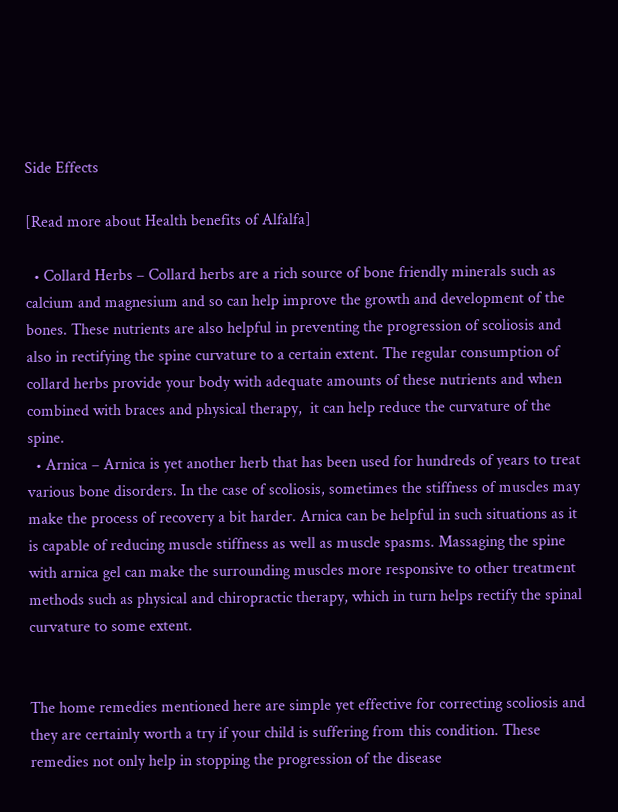Side Effects

[Read more about Health benefits of Alfalfa]

  • Collard Herbs – Collard herbs are a rich source of bone friendly minerals such as calcium and magnesium and so can help improve the growth and development of the bones. These nutrients are also helpful in preventing the progression of scoliosis and also in rectifying the spine curvature to a certain extent. The regular consumption of collard herbs provide your body with adequate amounts of these nutrients and when combined with braces and physical therapy,  it can help reduce the curvature of the spine.
  • Arnica – Arnica is yet another herb that has been used for hundreds of years to treat various bone disorders. In the case of scoliosis, sometimes the stiffness of muscles may make the process of recovery a bit harder. Arnica can be helpful in such situations as it is capable of reducing muscle stiffness as well as muscle spasms. Massaging the spine with arnica gel can make the surrounding muscles more responsive to other treatment methods such as physical and chiropractic therapy, which in turn helps rectify the spinal curvature to some extent.


The home remedies mentioned here are simple yet effective for correcting scoliosis and they are certainly worth a try if your child is suffering from this condition. These remedies not only help in stopping the progression of the disease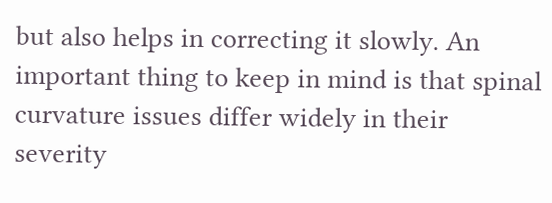but also helps in correcting it slowly. An important thing to keep in mind is that spinal curvature issues differ widely in their severity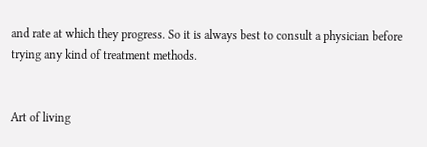and rate at which they progress. So it is always best to consult a physician before trying any kind of treatment methods.


Art of living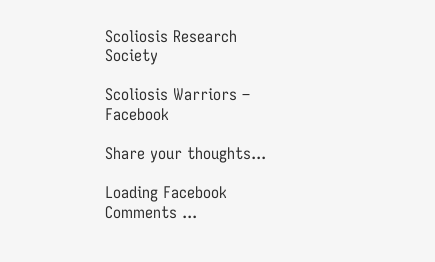Scoliosis Research Society

Scoliosis Warriors – Facebook

Share your thoughts...

Loading Facebook Comments ...